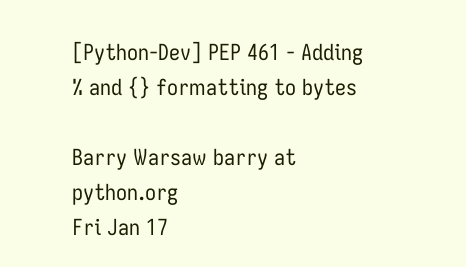[Python-Dev] PEP 461 - Adding % and {} formatting to bytes

Barry Warsaw barry at python.org
Fri Jan 17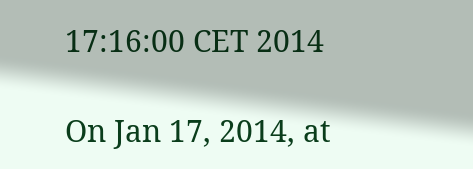17:16:00 CET 2014

On Jan 17, 2014, at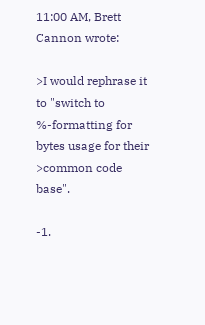11:00 AM, Brett Cannon wrote:

>I would rephrase it to "switch to %-formatting for bytes usage for their
>common code base".

-1.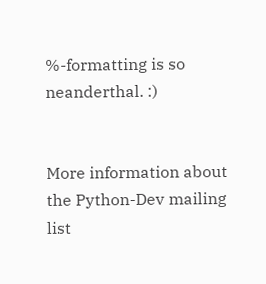%-formatting is so neanderthal. :)


More information about the Python-Dev mailing list